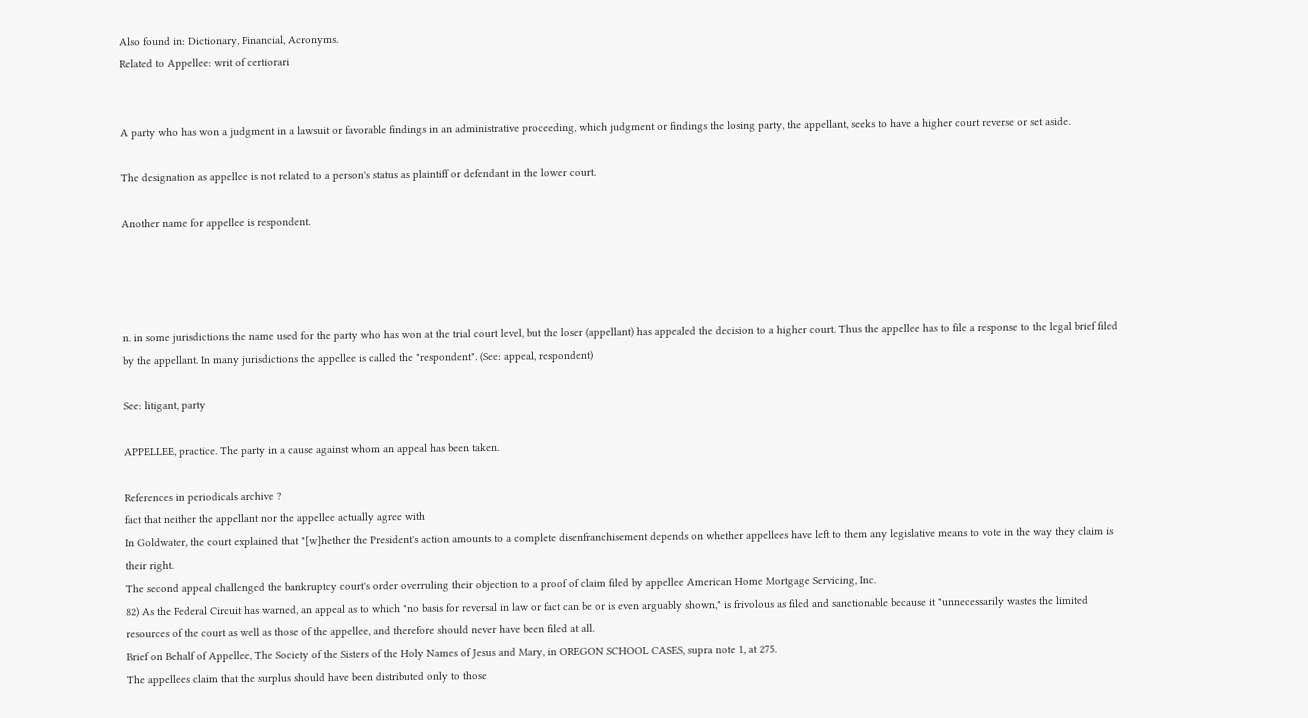Also found in: Dictionary, Financial, Acronyms.
Related to Appellee: writ of certiorari


A party who has won a judgment in a lawsuit or favorable findings in an administrative proceeding, which judgment or findings the losing party, the appellant, seeks to have a higher court reverse or set aside.

The designation as appellee is not related to a person's status as plaintiff or defendant in the lower court.

Another name for appellee is respondent.




n. in some jurisdictions the name used for the party who has won at the trial court level, but the loser (appellant) has appealed the decision to a higher court. Thus the appellee has to file a response to the legal brief filed by the appellant. In many jurisdictions the appellee is called the "respondent". (See: appeal, respondent)

See: litigant, party

APPELLEE, practice. The party in a cause against whom an appeal has been taken.

References in periodicals archive ?
fact that neither the appellant nor the appellee actually agree with
In Goldwater, the court explained that "[w]hether the President's action amounts to a complete disenfranchisement depends on whether appellees have left to them any legislative means to vote in the way they claim is their right.
The second appeal challenged the bankruptcy court's order overruling their objection to a proof of claim filed by appellee American Home Mortgage Servicing, Inc.
82) As the Federal Circuit has warned, an appeal as to which "no basis for reversal in law or fact can be or is even arguably shown," is frivolous as filed and sanctionable because it "unnecessarily wastes the limited resources of the court as well as those of the appellee, and therefore should never have been filed at all.
Brief on Behalf of Appellee, The Society of the Sisters of the Holy Names of Jesus and Mary, in OREGON SCHOOL CASES, supra note 1, at 275.
The appellees claim that the surplus should have been distributed only to those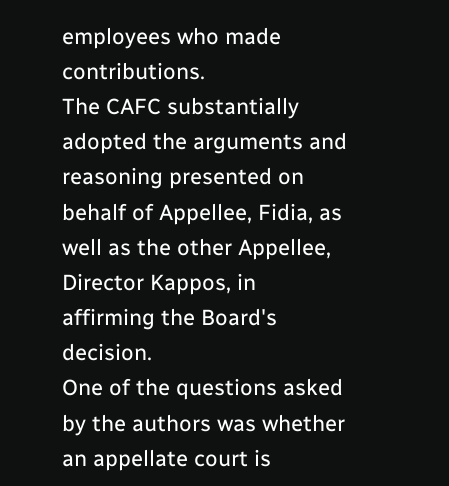employees who made contributions.
The CAFC substantially adopted the arguments and reasoning presented on behalf of Appellee, Fidia, as well as the other Appellee, Director Kappos, in affirming the Board's decision.
One of the questions asked by the authors was whether an appellate court is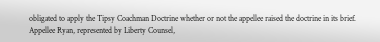obligated to apply the Tipsy Coachman Doctrine whether or not the appellee raised the doctrine in its brief.
Appellee Ryan, represented by Liberty Counsel,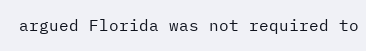argued Florida was not required to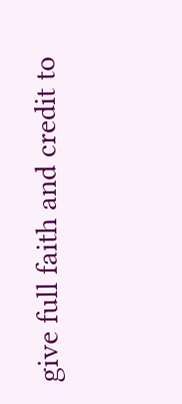give full faith and credit to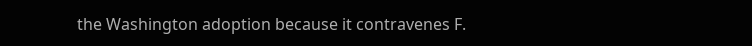the Washington adoption because it contravenes F.